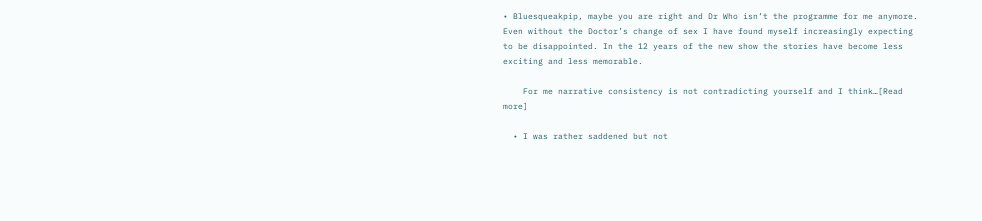• Bluesqueakpip, maybe you are right and Dr Who isn’t the programme for me anymore. Even without the Doctor’s change of sex I have found myself increasingly expecting to be disappointed. In the 12 years of the new show the stories have become less exciting and less memorable.

    For me narrative consistency is not contradicting yourself and I think…[Read more]

  • I was rather saddened but not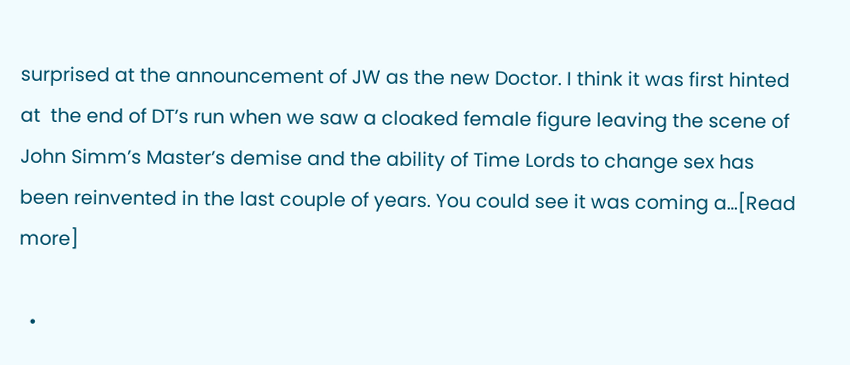surprised at the announcement of JW as the new Doctor. I think it was first hinted at  the end of DT’s run when we saw a cloaked female figure leaving the scene of John Simm’s Master’s demise and the ability of Time Lords to change sex has been reinvented in the last couple of years. You could see it was coming a…[Read more]

  •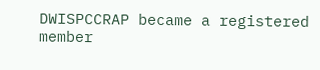DWISPCCRAP became a registered member